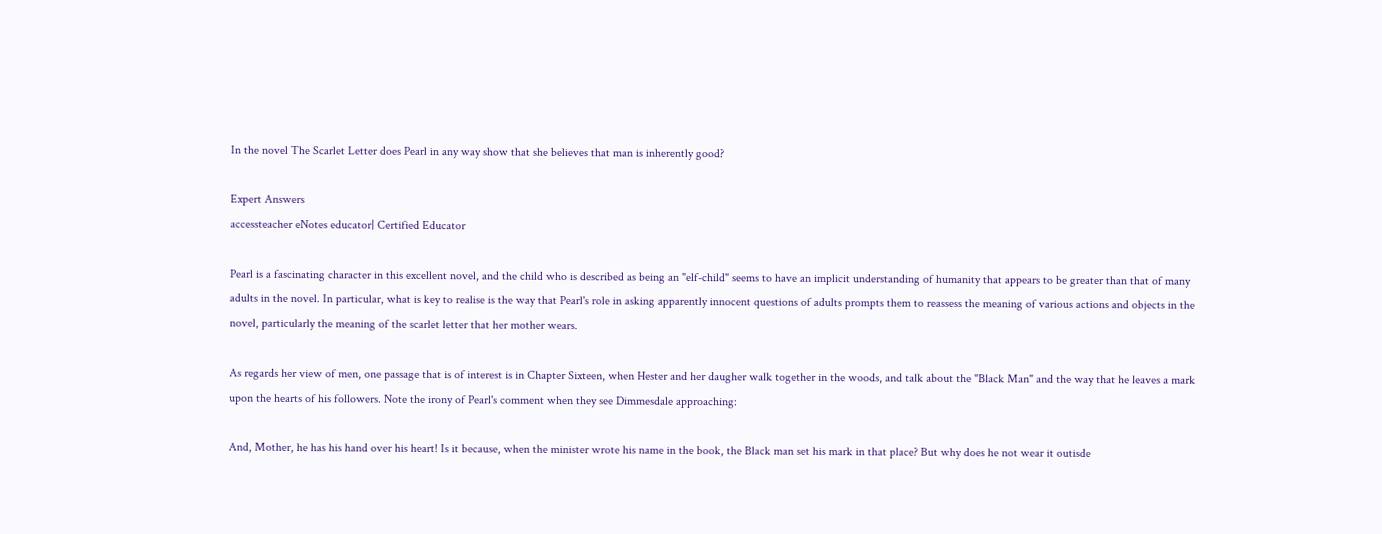In the novel The Scarlet Letter does Pearl in any way show that she believes that man is inherently good?

Expert Answers
accessteacher eNotes educator| Certified Educator

Pearl is a fascinating character in this excellent novel, and the child who is described as being an "elf-child" seems to have an implicit understanding of humanity that appears to be greater than that of many adults in the novel. In particular, what is key to realise is the way that Pearl's role in asking apparently innocent questions of adults prompts them to reassess the meaning of various actions and objects in the novel, particularly the meaning of the scarlet letter that her mother wears.

As regards her view of men, one passage that is of interest is in Chapter Sixteen, when Hester and her daugher walk together in the woods, and talk about the "Black Man" and the way that he leaves a mark upon the hearts of his followers. Note the irony of Pearl's comment when they see Dimmesdale approaching:

And, Mother, he has his hand over his heart! Is it because, when the minister wrote his name in the book, the Black man set his mark in that place? But why does he not wear it outisde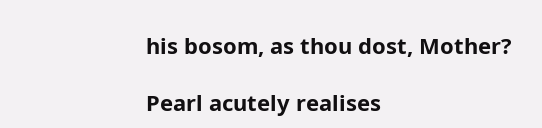his bosom, as thou dost, Mother?

Pearl acutely realises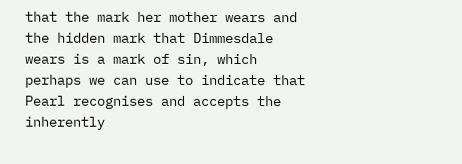that the mark her mother wears and the hidden mark that Dimmesdale wears is a mark of sin, which perhaps we can use to indicate that Pearl recognises and accepts the inherently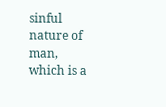sinful nature of man, which is a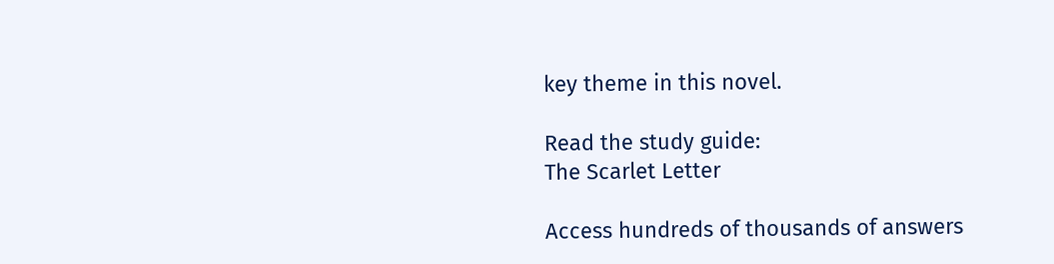key theme in this novel.

Read the study guide:
The Scarlet Letter

Access hundreds of thousands of answers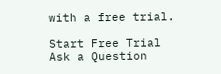with a free trial.

Start Free Trial
Ask a Question